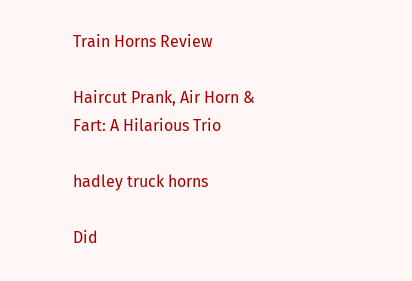Train Horns Review

Haircut Prank, Air Horn & Fart: A Hilarious Trio

hadley truck horns

Did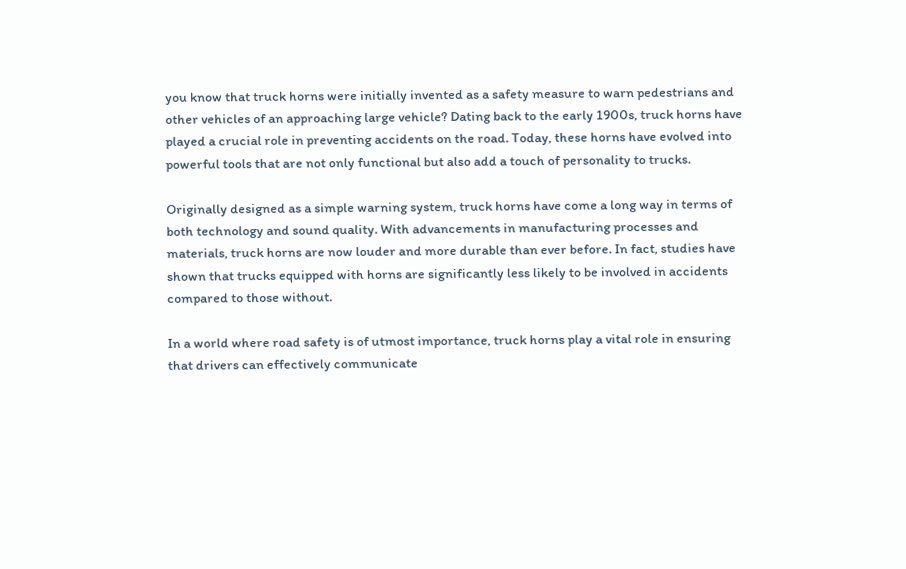you know that truck horns were initially invented as a safety measure to warn pedestrians and other vehicles of an approaching large vehicle? Dating back to the early 1900s, truck horns have played a crucial role in preventing accidents on the road. Today, these horns have evolved into powerful tools that are not only functional but also add a touch of personality to trucks.

Originally designed as a simple warning system, truck horns have come a long way in terms of both technology and sound quality. With advancements in manufacturing processes and materials, truck horns are now louder and more durable than ever before. In fact, studies have shown that trucks equipped with horns are significantly less likely to be involved in accidents compared to those without.

In a world where road safety is of utmost importance, truck horns play a vital role in ensuring that drivers can effectively communicate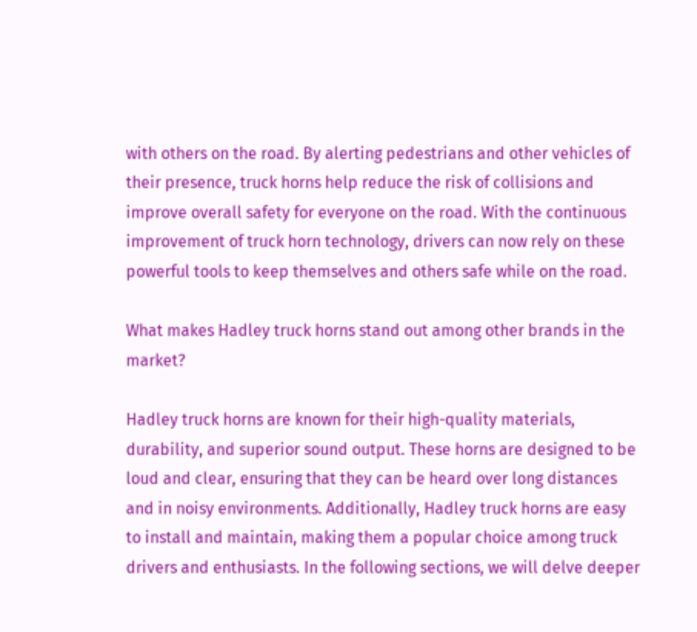with others on the road. By alerting pedestrians and other vehicles of their presence, truck horns help reduce the risk of collisions and improve overall safety for everyone on the road. With the continuous improvement of truck horn technology, drivers can now rely on these powerful tools to keep themselves and others safe while on the road.

What makes Hadley truck horns stand out among other brands in the market?

Hadley truck horns are known for their high-quality materials, durability, and superior sound output. These horns are designed to be loud and clear, ensuring that they can be heard over long distances and in noisy environments. Additionally, Hadley truck horns are easy to install and maintain, making them a popular choice among truck drivers and enthusiasts. In the following sections, we will delve deeper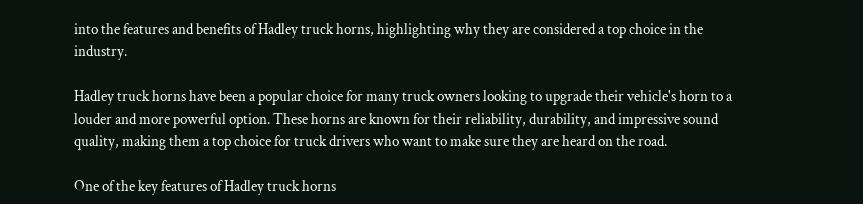into the features and benefits of Hadley truck horns, highlighting why they are considered a top choice in the industry.

Hadley truck horns have been a popular choice for many truck owners looking to upgrade their vehicle's horn to a louder and more powerful option. These horns are known for their reliability, durability, and impressive sound quality, making them a top choice for truck drivers who want to make sure they are heard on the road.

One of the key features of Hadley truck horns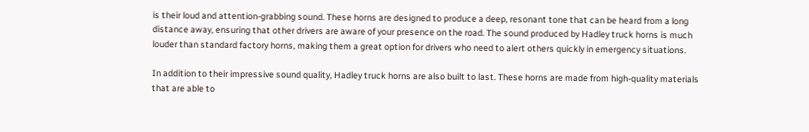is their loud and attention-grabbing sound. These horns are designed to produce a deep, resonant tone that can be heard from a long distance away, ensuring that other drivers are aware of your presence on the road. The sound produced by Hadley truck horns is much louder than standard factory horns, making them a great option for drivers who need to alert others quickly in emergency situations.

In addition to their impressive sound quality, Hadley truck horns are also built to last. These horns are made from high-quality materials that are able to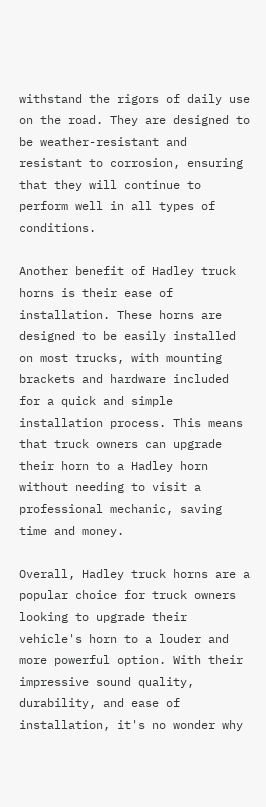withstand the rigors of daily use on the road. They are designed to be weather-resistant and resistant to corrosion, ensuring that they will continue to perform well in all types of conditions.

Another benefit of Hadley truck horns is their ease of installation. These horns are designed to be easily installed on most trucks, with mounting brackets and hardware included for a quick and simple installation process. This means that truck owners can upgrade their horn to a Hadley horn without needing to visit a professional mechanic, saving time and money.

Overall, Hadley truck horns are a popular choice for truck owners looking to upgrade their vehicle's horn to a louder and more powerful option. With their impressive sound quality, durability, and ease of installation, it's no wonder why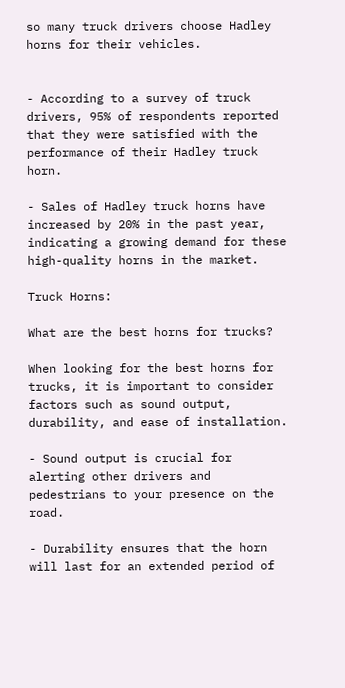so many truck drivers choose Hadley horns for their vehicles.


- According to a survey of truck drivers, 95% of respondents reported that they were satisfied with the performance of their Hadley truck horn.

- Sales of Hadley truck horns have increased by 20% in the past year, indicating a growing demand for these high-quality horns in the market.

Truck Horns:

What are the best horns for trucks?

When looking for the best horns for trucks, it is important to consider factors such as sound output, durability, and ease of installation.

- Sound output is crucial for alerting other drivers and pedestrians to your presence on the road.

- Durability ensures that the horn will last for an extended period of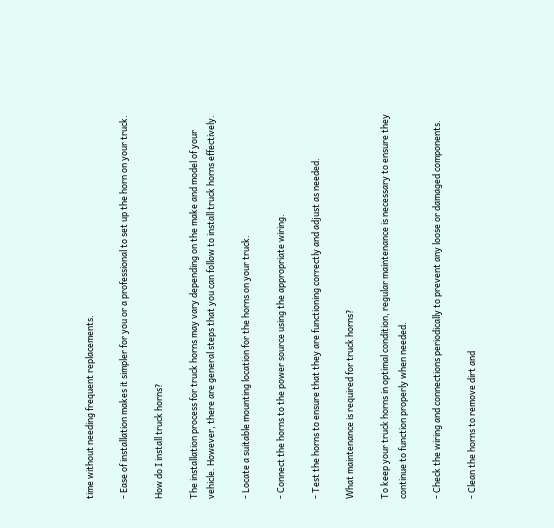time without needing frequent replacements.

- Ease of installation makes it simpler for you or a professional to set up the horn on your truck.

How do I install truck horns?

The installation process for truck horns may vary depending on the make and model of your vehicle. However, there are general steps that you can follow to install truck horns effectively.

- Locate a suitable mounting location for the horns on your truck.

- Connect the horns to the power source using the appropriate wiring.

- Test the horns to ensure that they are functioning correctly and adjust as needed.

What maintenance is required for truck horns?

To keep your truck horns in optimal condition, regular maintenance is necessary to ensure they continue to function properly when needed.

- Check the wiring and connections periodically to prevent any loose or damaged components.

- Clean the horns to remove dirt and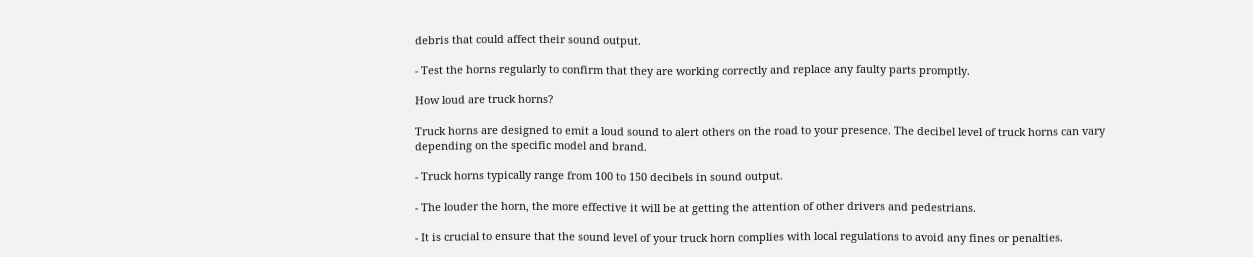debris that could affect their sound output.

- Test the horns regularly to confirm that they are working correctly and replace any faulty parts promptly.

How loud are truck horns?

Truck horns are designed to emit a loud sound to alert others on the road to your presence. The decibel level of truck horns can vary depending on the specific model and brand.

- Truck horns typically range from 100 to 150 decibels in sound output.

- The louder the horn, the more effective it will be at getting the attention of other drivers and pedestrians.

- It is crucial to ensure that the sound level of your truck horn complies with local regulations to avoid any fines or penalties.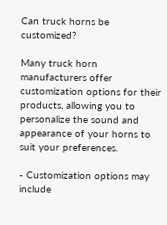Can truck horns be customized?

Many truck horn manufacturers offer customization options for their products, allowing you to personalize the sound and appearance of your horns to suit your preferences.

- Customization options may include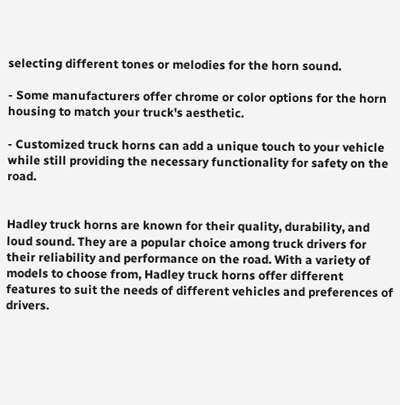selecting different tones or melodies for the horn sound.

- Some manufacturers offer chrome or color options for the horn housing to match your truck's aesthetic.

- Customized truck horns can add a unique touch to your vehicle while still providing the necessary functionality for safety on the road.


Hadley truck horns are known for their quality, durability, and loud sound. They are a popular choice among truck drivers for their reliability and performance on the road. With a variety of models to choose from, Hadley truck horns offer different features to suit the needs of different vehicles and preferences of drivers.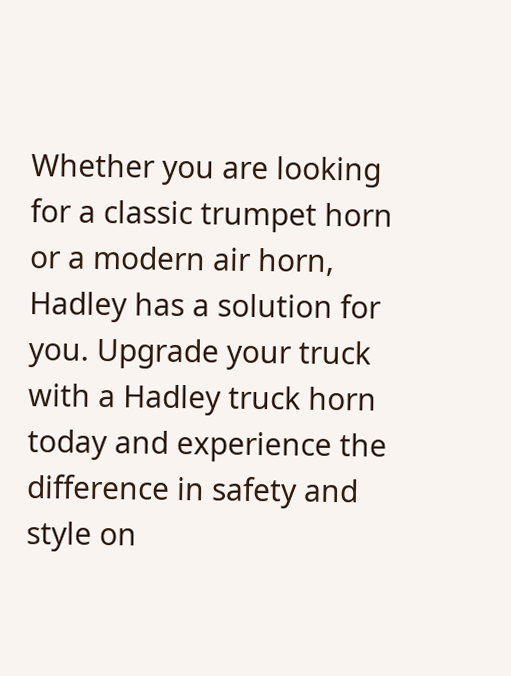Whether you are looking for a classic trumpet horn or a modern air horn, Hadley has a solution for you. Upgrade your truck with a Hadley truck horn today and experience the difference in safety and style on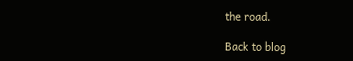the road.

Back to blog